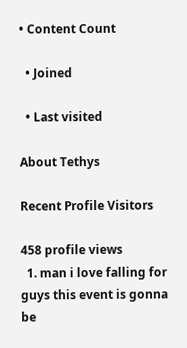• Content Count

  • Joined

  • Last visited

About Tethys

Recent Profile Visitors

458 profile views
  1. man i love falling for guys this event is gonna be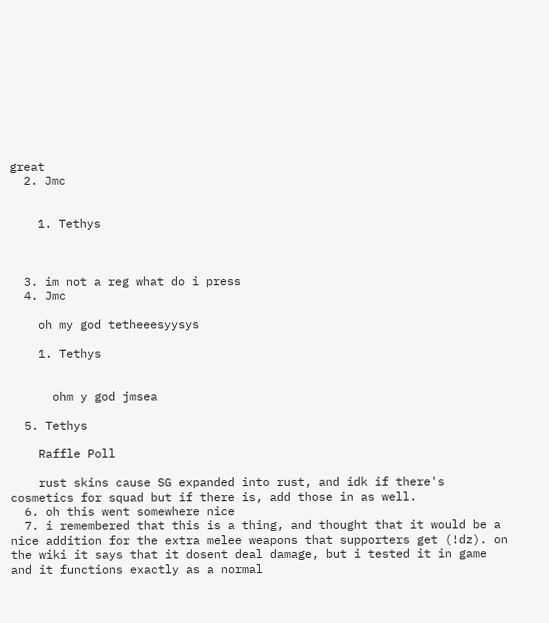great
  2. Jmc


    1. Tethys



  3. im not a reg what do i press
  4. Jmc

    oh my god tetheeesyysys

    1. Tethys


      ohm y god jmsea

  5. Tethys

    Raffle Poll

    rust skins cause SG expanded into rust, and idk if there's cosmetics for squad but if there is, add those in as well.
  6. oh this went somewhere nice
  7. i remembered that this is a thing, and thought that it would be a nice addition for the extra melee weapons that supporters get (!dz). on the wiki it says that it dosent deal damage, but i tested it in game and it functions exactly as a normal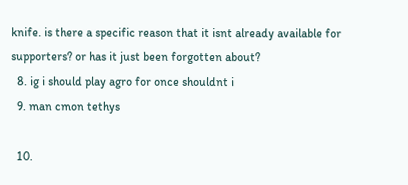knife. is there a specific reason that it isnt already available for supporters? or has it just been forgotten about?
  8. ig i should play agro for once shouldnt i
  9. man cmon tethys

  10.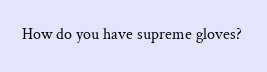How do you have supreme gloves?